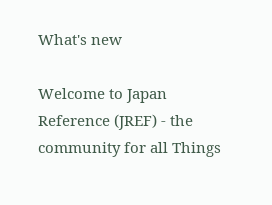What's new

Welcome to Japan Reference (JREF) - the community for all Things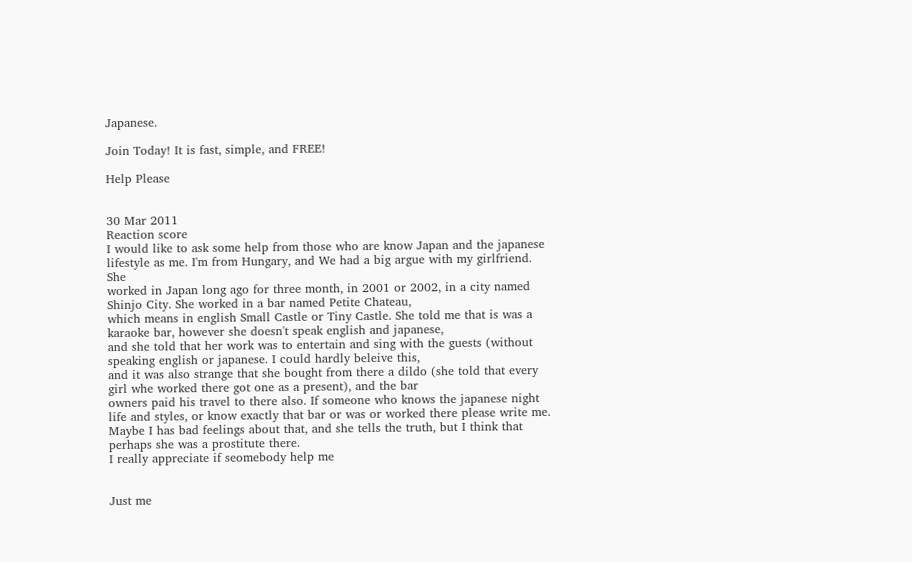Japanese.

Join Today! It is fast, simple, and FREE!

Help Please


30 Mar 2011
Reaction score
I would like to ask some help from those who are know Japan and the japanese lifestyle as me. I'm from Hungary, and We had a big argue with my girlfriend. She
worked in Japan long ago for three month, in 2001 or 2002, in a city named Shinjo City. She worked in a bar named Petite Chateau,
which means in english Small Castle or Tiny Castle. She told me that is was a karaoke bar, however she doesn't speak english and japanese,
and she told that her work was to entertain and sing with the guests (without speaking english or japanese. I could hardly beleive this,
and it was also strange that she bought from there a dildo (she told that every girl whe worked there got one as a present), and the bar
owners paid his travel to there also. If someone who knows the japanese night life and styles, or know exactly that bar or was or worked there please write me.
Maybe I has bad feelings about that, and she tells the truth, but I think that perhaps she was a prostitute there.
I really appreciate if seomebody help me


Just me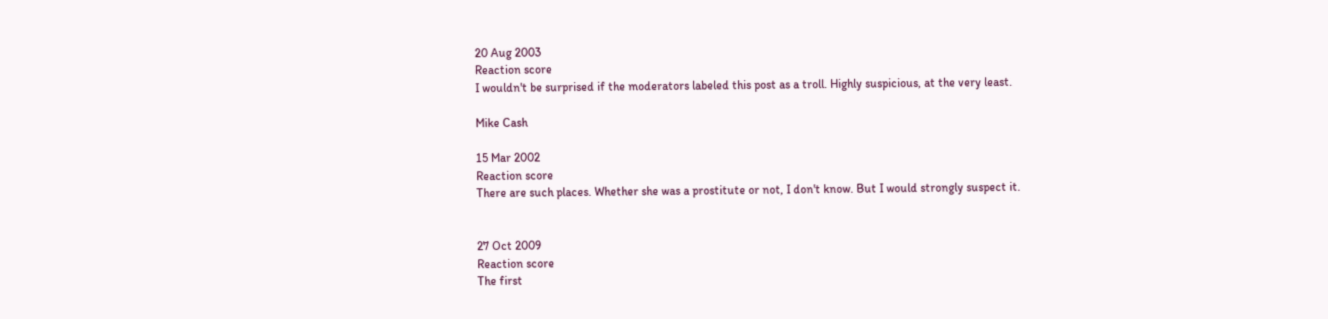20 Aug 2003
Reaction score
I wouldn't be surprised if the moderators labeled this post as a troll. Highly suspicious, at the very least.

Mike Cash

15 Mar 2002
Reaction score
There are such places. Whether she was a prostitute or not, I don't know. But I would strongly suspect it.


27 Oct 2009
Reaction score
The first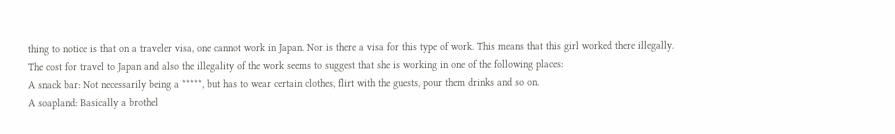thing to notice is that on a traveler visa, one cannot work in Japan. Nor is there a visa for this type of work. This means that this girl worked there illegally. The cost for travel to Japan and also the illegality of the work seems to suggest that she is working in one of the following places:
A snack bar: Not necessarily being a *****, but has to wear certain clothes, flirt with the guests, pour them drinks and so on.
A soapland: Basically a brothel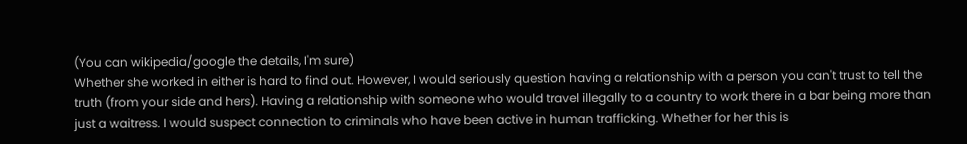(You can wikipedia/google the details, I'm sure)
Whether she worked in either is hard to find out. However, I would seriously question having a relationship with a person you can't trust to tell the truth (from your side and hers). Having a relationship with someone who would travel illegally to a country to work there in a bar being more than just a waitress. I would suspect connection to criminals who have been active in human trafficking. Whether for her this is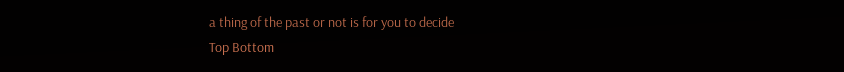a thing of the past or not is for you to decide
Top Bottom